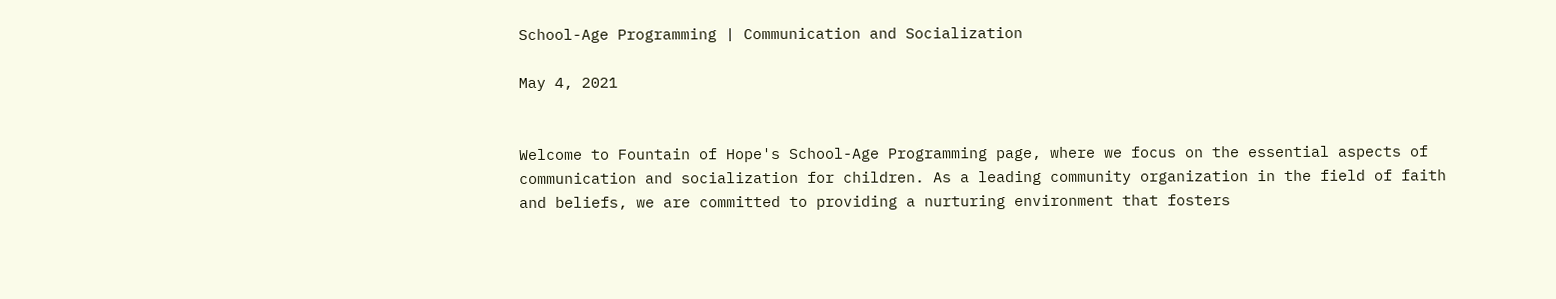School-Age Programming | Communication and Socialization

May 4, 2021


Welcome to Fountain of Hope's School-Age Programming page, where we focus on the essential aspects of communication and socialization for children. As a leading community organization in the field of faith and beliefs, we are committed to providing a nurturing environment that fosters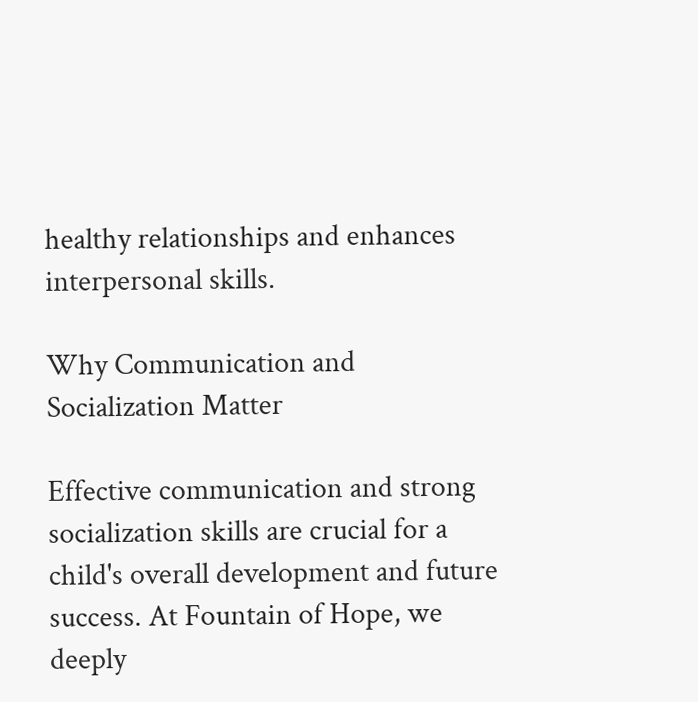healthy relationships and enhances interpersonal skills.

Why Communication and Socialization Matter

Effective communication and strong socialization skills are crucial for a child's overall development and future success. At Fountain of Hope, we deeply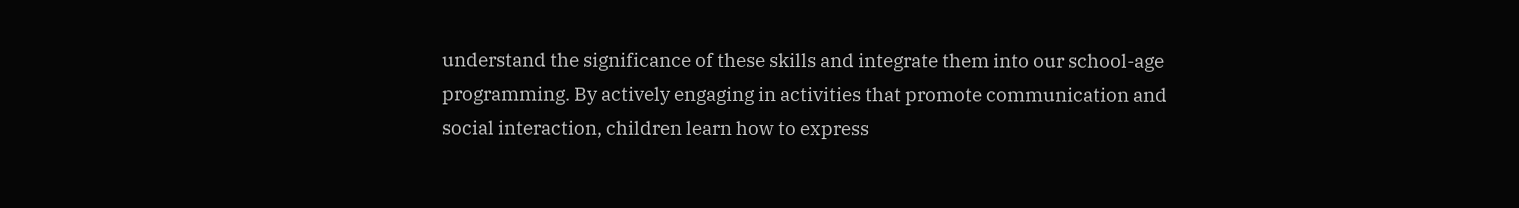understand the significance of these skills and integrate them into our school-age programming. By actively engaging in activities that promote communication and social interaction, children learn how to express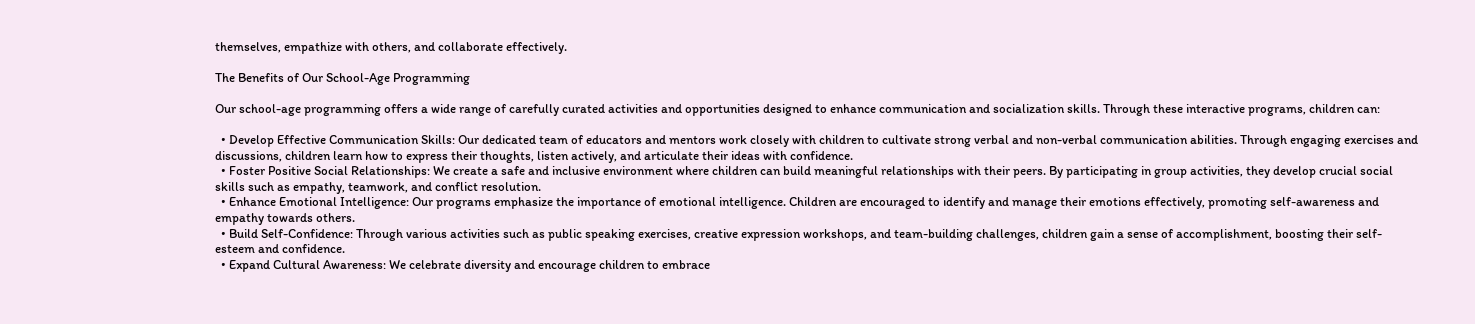themselves, empathize with others, and collaborate effectively.

The Benefits of Our School-Age Programming

Our school-age programming offers a wide range of carefully curated activities and opportunities designed to enhance communication and socialization skills. Through these interactive programs, children can:

  • Develop Effective Communication Skills: Our dedicated team of educators and mentors work closely with children to cultivate strong verbal and non-verbal communication abilities. Through engaging exercises and discussions, children learn how to express their thoughts, listen actively, and articulate their ideas with confidence.
  • Foster Positive Social Relationships: We create a safe and inclusive environment where children can build meaningful relationships with their peers. By participating in group activities, they develop crucial social skills such as empathy, teamwork, and conflict resolution.
  • Enhance Emotional Intelligence: Our programs emphasize the importance of emotional intelligence. Children are encouraged to identify and manage their emotions effectively, promoting self-awareness and empathy towards others.
  • Build Self-Confidence: Through various activities such as public speaking exercises, creative expression workshops, and team-building challenges, children gain a sense of accomplishment, boosting their self-esteem and confidence.
  • Expand Cultural Awareness: We celebrate diversity and encourage children to embrace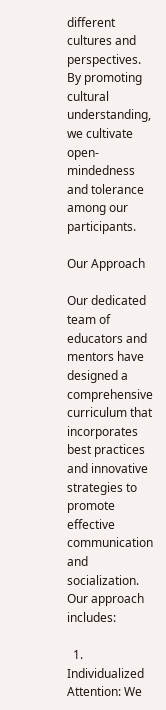different cultures and perspectives. By promoting cultural understanding, we cultivate open-mindedness and tolerance among our participants.

Our Approach

Our dedicated team of educators and mentors have designed a comprehensive curriculum that incorporates best practices and innovative strategies to promote effective communication and socialization. Our approach includes:

  1. Individualized Attention: We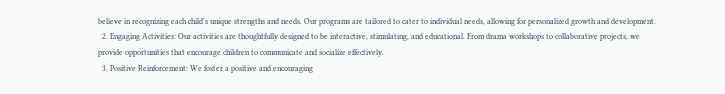believe in recognizing each child's unique strengths and needs. Our programs are tailored to cater to individual needs, allowing for personalized growth and development.
  2. Engaging Activities: Our activities are thoughtfully designed to be interactive, stimulating, and educational. From drama workshops to collaborative projects, we provide opportunities that encourage children to communicate and socialize effectively.
  3. Positive Reinforcement: We foster a positive and encouraging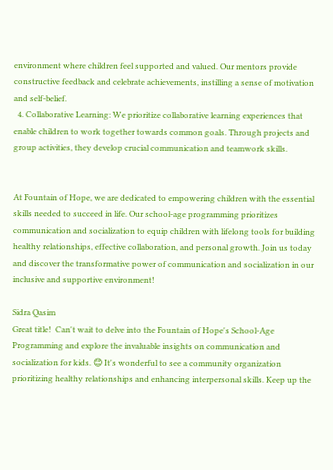environment where children feel supported and valued. Our mentors provide constructive feedback and celebrate achievements, instilling a sense of motivation and self-belief.
  4. Collaborative Learning: We prioritize collaborative learning experiences that enable children to work together towards common goals. Through projects and group activities, they develop crucial communication and teamwork skills.


At Fountain of Hope, we are dedicated to empowering children with the essential skills needed to succeed in life. Our school-age programming prioritizes communication and socialization to equip children with lifelong tools for building healthy relationships, effective collaboration, and personal growth. Join us today and discover the transformative power of communication and socialization in our inclusive and supportive environment!

Sidra Qasim
Great title!  Can't wait to delve into the Fountain of Hope's School-Age Programming and explore the invaluable insights on communication and socialization for kids. 😊 It's wonderful to see a community organization prioritizing healthy relationships and enhancing interpersonal skills. Keep up the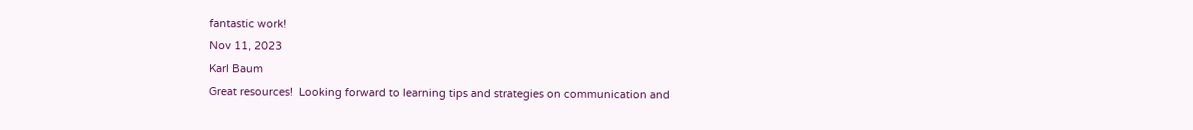fantastic work!
Nov 11, 2023
Karl Baum
Great resources!  Looking forward to learning tips and strategies on communication and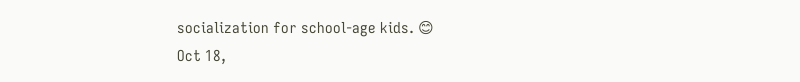socialization for school-age kids. 😊
Oct 18,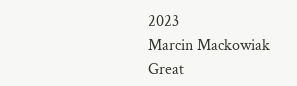2023
Marcin Mackowiak
Great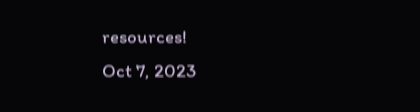resources!
Oct 7, 2023